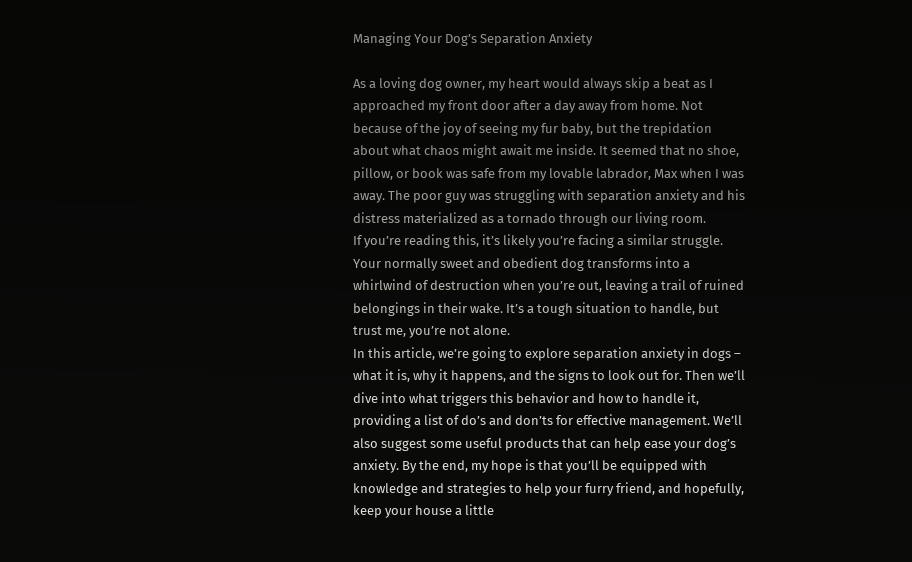Managing Your Dog’s Separation Anxiety

As a loving dog owner, my heart would always skip a beat as I approached my front door after a day away from home. Not because of the joy of seeing my fur baby, but the trepidation about what chaos might await me inside. It seemed that no shoe, pillow, or book was safe from my lovable labrador, Max when I was away. The poor guy was struggling with separation anxiety and his distress materialized as a tornado through our living room.
If you’re reading this, it’s likely you’re facing a similar struggle. Your normally sweet and obedient dog transforms into a whirlwind of destruction when you’re out, leaving a trail of ruined belongings in their wake. It’s a tough situation to handle, but trust me, you’re not alone.
In this article, we’re going to explore separation anxiety in dogs – what it is, why it happens, and the signs to look out for. Then we’ll dive into what triggers this behavior and how to handle it, providing a list of do’s and don’ts for effective management. We’ll also suggest some useful products that can help ease your dog’s anxiety. By the end, my hope is that you’ll be equipped with knowledge and strategies to help your furry friend, and hopefully, keep your house a little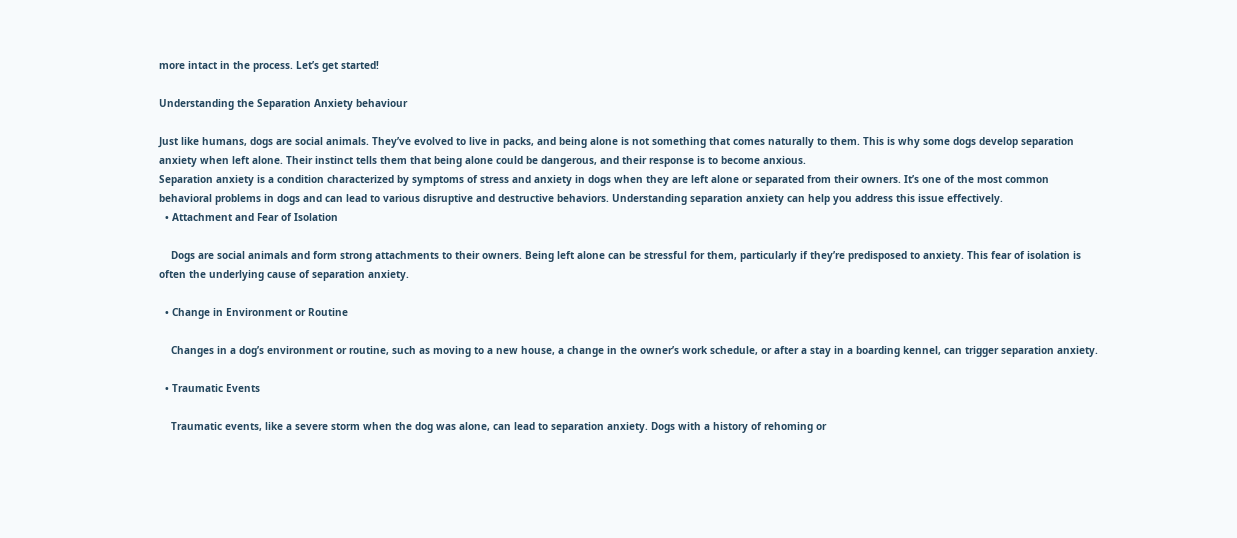more intact in the process. Let’s get started!

Understanding the Separation Anxiety behaviour

Just like humans, dogs are social animals. They’ve evolved to live in packs, and being alone is not something that comes naturally to them. This is why some dogs develop separation anxiety when left alone. Their instinct tells them that being alone could be dangerous, and their response is to become anxious.
Separation anxiety is a condition characterized by symptoms of stress and anxiety in dogs when they are left alone or separated from their owners. It’s one of the most common behavioral problems in dogs and can lead to various disruptive and destructive behaviors. Understanding separation anxiety can help you address this issue effectively.
  • Attachment and Fear of Isolation

    Dogs are social animals and form strong attachments to their owners. Being left alone can be stressful for them, particularly if they’re predisposed to anxiety. This fear of isolation is often the underlying cause of separation anxiety.

  • Change in Environment or Routine

    Changes in a dog’s environment or routine, such as moving to a new house, a change in the owner’s work schedule, or after a stay in a boarding kennel, can trigger separation anxiety.

  • Traumatic Events

    Traumatic events, like a severe storm when the dog was alone, can lead to separation anxiety. Dogs with a history of rehoming or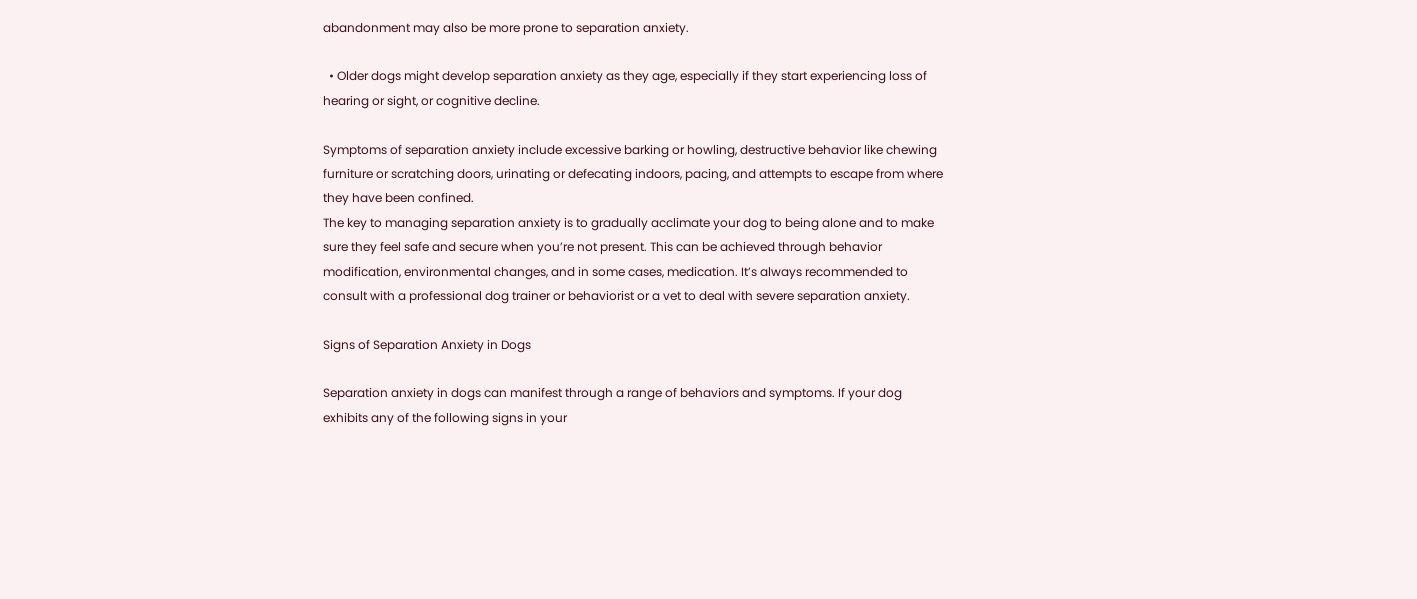abandonment may also be more prone to separation anxiety.

  • Older dogs might develop separation anxiety as they age, especially if they start experiencing loss of hearing or sight, or cognitive decline.

Symptoms of separation anxiety include excessive barking or howling, destructive behavior like chewing furniture or scratching doors, urinating or defecating indoors, pacing, and attempts to escape from where they have been confined.
The key to managing separation anxiety is to gradually acclimate your dog to being alone and to make sure they feel safe and secure when you’re not present. This can be achieved through behavior modification, environmental changes, and in some cases, medication. It’s always recommended to consult with a professional dog trainer or behaviorist or a vet to deal with severe separation anxiety.

Signs of Separation Anxiety in Dogs

Separation anxiety in dogs can manifest through a range of behaviors and symptoms. If your dog exhibits any of the following signs in your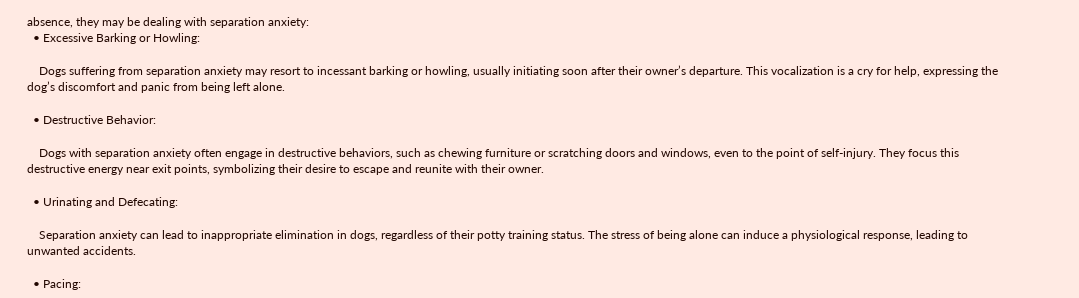absence, they may be dealing with separation anxiety:
  • Excessive Barking or Howling:

    Dogs suffering from separation anxiety may resort to incessant barking or howling, usually initiating soon after their owner’s departure. This vocalization is a cry for help, expressing the dog’s discomfort and panic from being left alone.

  • Destructive Behavior:

    Dogs with separation anxiety often engage in destructive behaviors, such as chewing furniture or scratching doors and windows, even to the point of self-injury. They focus this destructive energy near exit points, symbolizing their desire to escape and reunite with their owner.

  • Urinating and Defecating:

    Separation anxiety can lead to inappropriate elimination in dogs, regardless of their potty training status. The stress of being alone can induce a physiological response, leading to unwanted accidents.

  • Pacing: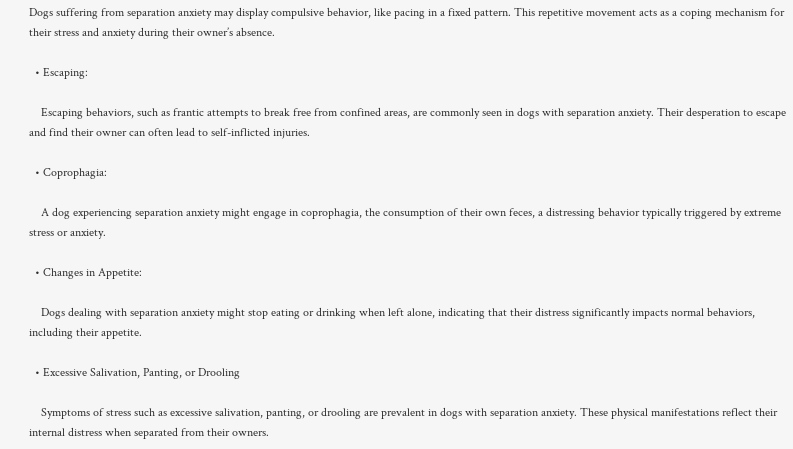Dogs suffering from separation anxiety may display compulsive behavior, like pacing in a fixed pattern. This repetitive movement acts as a coping mechanism for their stress and anxiety during their owner’s absence.

  • Escaping:

    Escaping behaviors, such as frantic attempts to break free from confined areas, are commonly seen in dogs with separation anxiety. Their desperation to escape and find their owner can often lead to self-inflicted injuries.

  • Coprophagia:

    A dog experiencing separation anxiety might engage in coprophagia, the consumption of their own feces, a distressing behavior typically triggered by extreme stress or anxiety.

  • Changes in Appetite:

    Dogs dealing with separation anxiety might stop eating or drinking when left alone, indicating that their distress significantly impacts normal behaviors, including their appetite.

  • Excessive Salivation, Panting, or Drooling

    Symptoms of stress such as excessive salivation, panting, or drooling are prevalent in dogs with separation anxiety. These physical manifestations reflect their internal distress when separated from their owners.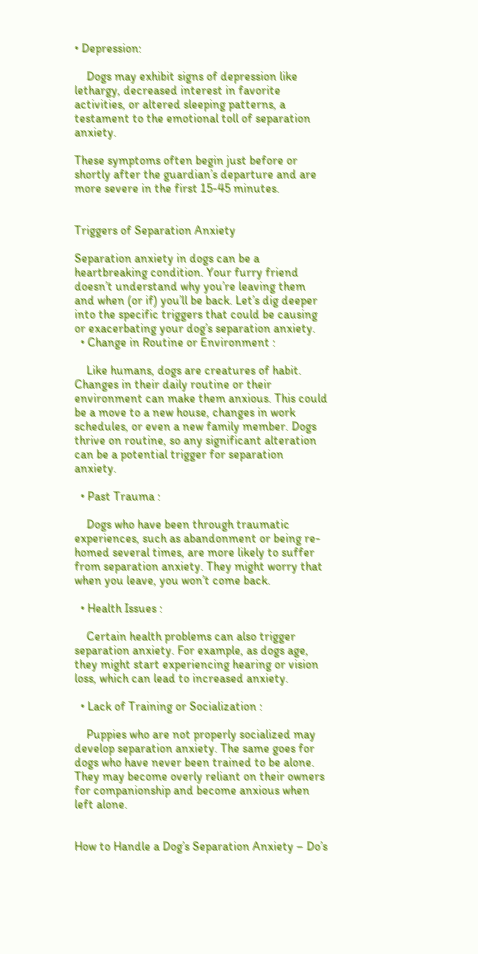• Depression:

    Dogs may exhibit signs of depression like lethargy, decreased interest in favorite activities, or altered sleeping patterns, a testament to the emotional toll of separation anxiety.

These symptoms often begin just before or shortly after the guardian’s departure and are more severe in the first 15-45 minutes.


Triggers of Separation Anxiety

Separation anxiety in dogs can be a heartbreaking condition. Your furry friend doesn’t understand why you’re leaving them and when (or if) you’ll be back. Let’s dig deeper into the specific triggers that could be causing or exacerbating your dog’s separation anxiety.
  • Change in Routine or Environment :

    Like humans, dogs are creatures of habit. Changes in their daily routine or their environment can make them anxious. This could be a move to a new house, changes in work schedules, or even a new family member. Dogs thrive on routine, so any significant alteration can be a potential trigger for separation anxiety.

  • Past Trauma :

    Dogs who have been through traumatic experiences, such as abandonment or being re-homed several times, are more likely to suffer from separation anxiety. They might worry that when you leave, you won’t come back.

  • Health Issues :

    Certain health problems can also trigger separation anxiety. For example, as dogs age, they might start experiencing hearing or vision loss, which can lead to increased anxiety.

  • Lack of Training or Socialization :

    Puppies who are not properly socialized may develop separation anxiety. The same goes for dogs who have never been trained to be alone. They may become overly reliant on their owners for companionship and become anxious when left alone.


How to Handle a Dog’s Separation Anxiety – Do’s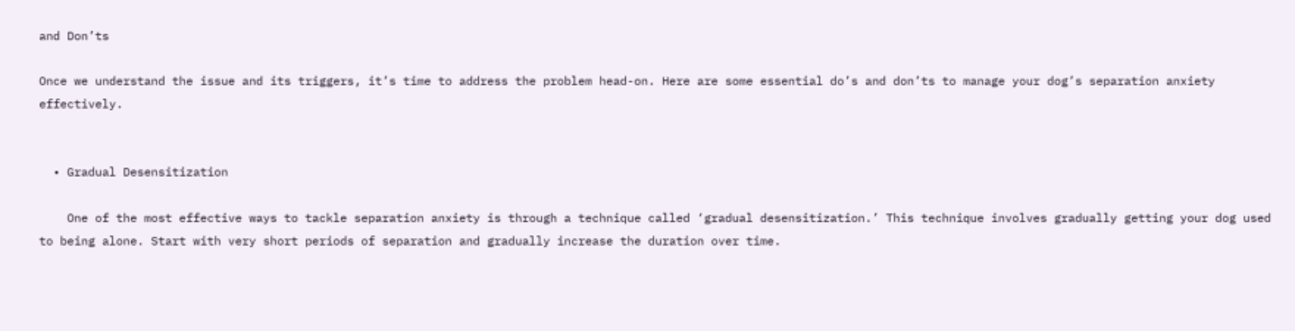and Don’ts

Once we understand the issue and its triggers, it’s time to address the problem head-on. Here are some essential do’s and don’ts to manage your dog’s separation anxiety effectively.


  • Gradual Desensitization

    One of the most effective ways to tackle separation anxiety is through a technique called ‘gradual desensitization.’ This technique involves gradually getting your dog used to being alone. Start with very short periods of separation and gradually increase the duration over time.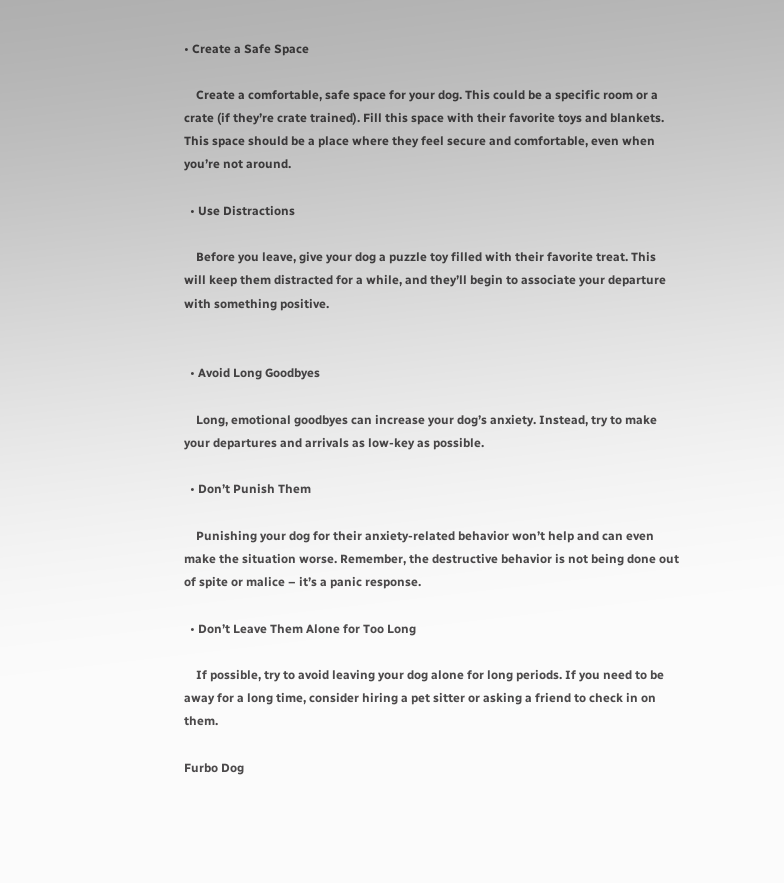• Create a Safe Space

    Create a comfortable, safe space for your dog. This could be a specific room or a crate (if they’re crate trained). Fill this space with their favorite toys and blankets. This space should be a place where they feel secure and comfortable, even when you’re not around.

  • Use Distractions

    Before you leave, give your dog a puzzle toy filled with their favorite treat. This will keep them distracted for a while, and they’ll begin to associate your departure with something positive.


  • Avoid Long Goodbyes

    Long, emotional goodbyes can increase your dog’s anxiety. Instead, try to make your departures and arrivals as low-key as possible.

  • Don’t Punish Them

    Punishing your dog for their anxiety-related behavior won’t help and can even make the situation worse. Remember, the destructive behavior is not being done out of spite or malice – it’s a panic response.

  • Don’t Leave Them Alone for Too Long

    If possible, try to avoid leaving your dog alone for long periods. If you need to be away for a long time, consider hiring a pet sitter or asking a friend to check in on them.

Furbo Dog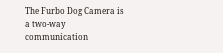The Furbo Dog Camera is a two-way communication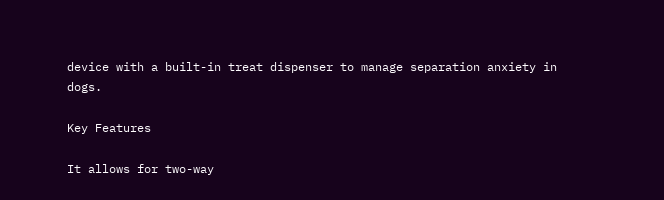device with a built-in treat dispenser to manage separation anxiety in dogs.

Key Features

It allows for two-way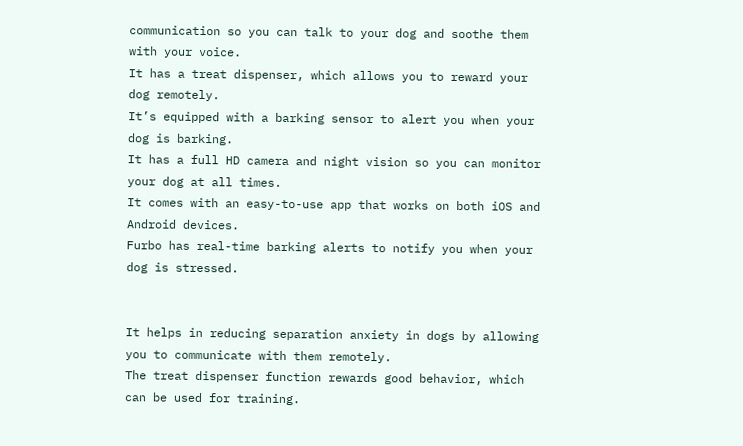communication so you can talk to your dog and soothe them with your voice.
It has a treat dispenser, which allows you to reward your dog remotely.
It’s equipped with a barking sensor to alert you when your dog is barking.
It has a full HD camera and night vision so you can monitor your dog at all times.
It comes with an easy-to-use app that works on both iOS and Android devices.
Furbo has real-time barking alerts to notify you when your dog is stressed.


It helps in reducing separation anxiety in dogs by allowing you to communicate with them remotely.
The treat dispenser function rewards good behavior, which can be used for training.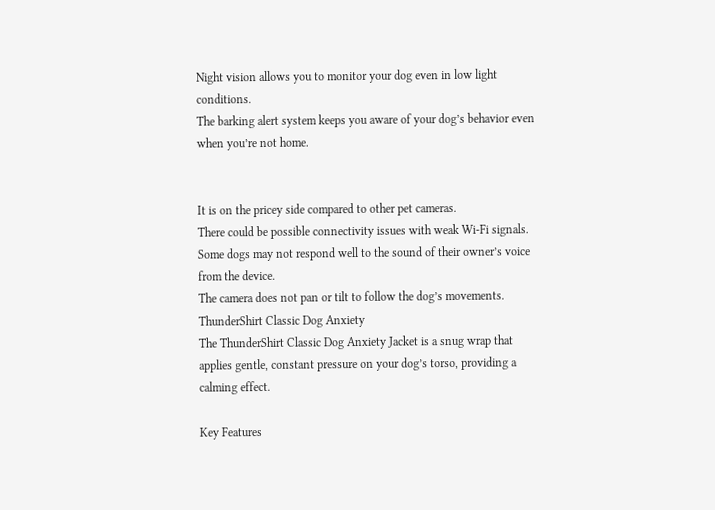Night vision allows you to monitor your dog even in low light conditions.
The barking alert system keeps you aware of your dog’s behavior even when you’re not home.


It is on the pricey side compared to other pet cameras.
There could be possible connectivity issues with weak Wi-Fi signals.
Some dogs may not respond well to the sound of their owner’s voice from the device.
The camera does not pan or tilt to follow the dog’s movements.
ThunderShirt Classic Dog Anxiety
The ThunderShirt Classic Dog Anxiety Jacket is a snug wrap that applies gentle, constant pressure on your dog’s torso, providing a calming effect.

Key Features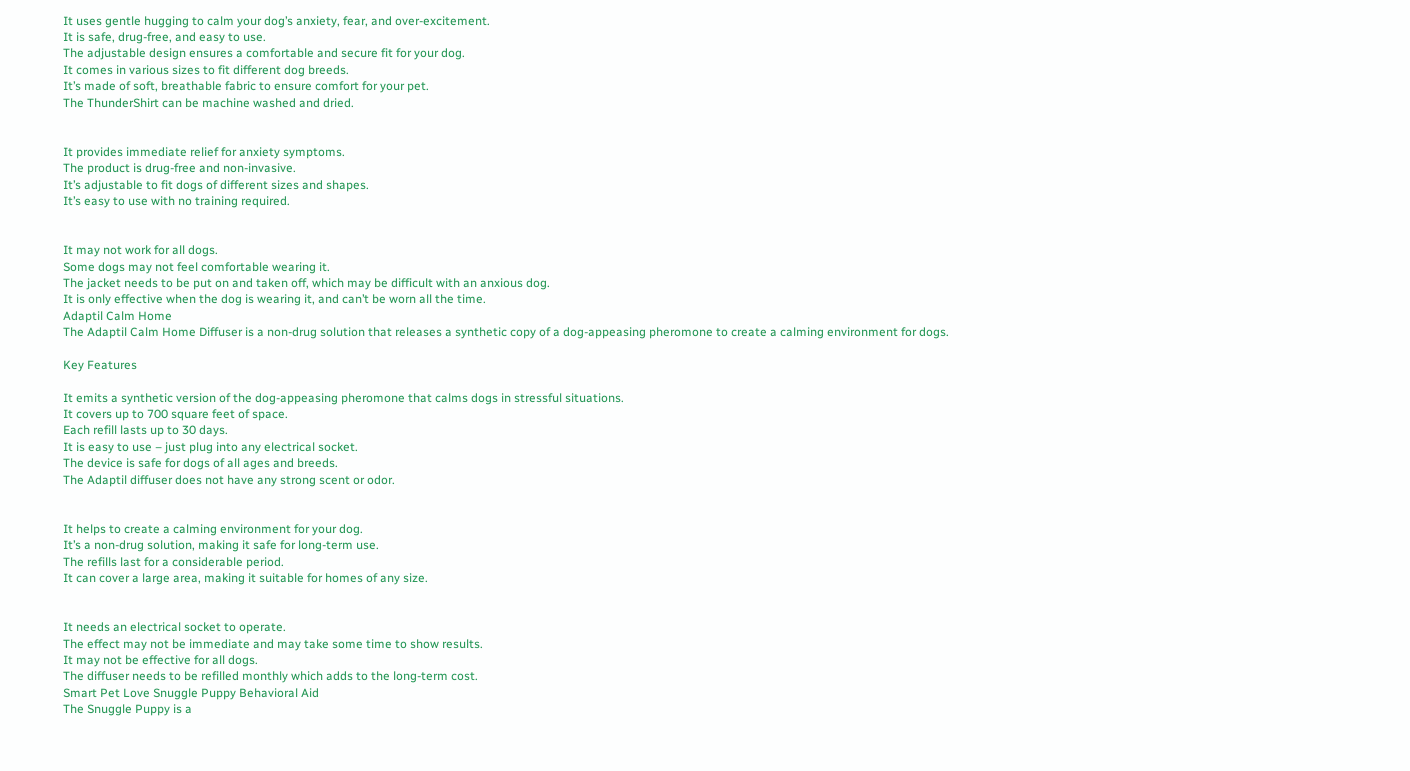It uses gentle hugging to calm your dog’s anxiety, fear, and over-excitement.
It is safe, drug-free, and easy to use.
The adjustable design ensures a comfortable and secure fit for your dog.
It comes in various sizes to fit different dog breeds.
It’s made of soft, breathable fabric to ensure comfort for your pet.
The ThunderShirt can be machine washed and dried.


It provides immediate relief for anxiety symptoms.
The product is drug-free and non-invasive.
It’s adjustable to fit dogs of different sizes and shapes.
It’s easy to use with no training required.


It may not work for all dogs.
Some dogs may not feel comfortable wearing it.
The jacket needs to be put on and taken off, which may be difficult with an anxious dog.
It is only effective when the dog is wearing it, and can’t be worn all the time.
Adaptil Calm Home
The Adaptil Calm Home Diffuser is a non-drug solution that releases a synthetic copy of a dog-appeasing pheromone to create a calming environment for dogs.

Key Features

It emits a synthetic version of the dog-appeasing pheromone that calms dogs in stressful situations.
It covers up to 700 square feet of space.
Each refill lasts up to 30 days.
It is easy to use – just plug into any electrical socket.
The device is safe for dogs of all ages and breeds.
The Adaptil diffuser does not have any strong scent or odor.


It helps to create a calming environment for your dog.
It’s a non-drug solution, making it safe for long-term use.
The refills last for a considerable period.
It can cover a large area, making it suitable for homes of any size.


It needs an electrical socket to operate.
The effect may not be immediate and may take some time to show results.
It may not be effective for all dogs.
The diffuser needs to be refilled monthly which adds to the long-term cost.
Smart Pet Love Snuggle Puppy Behavioral Aid
The Snuggle Puppy is a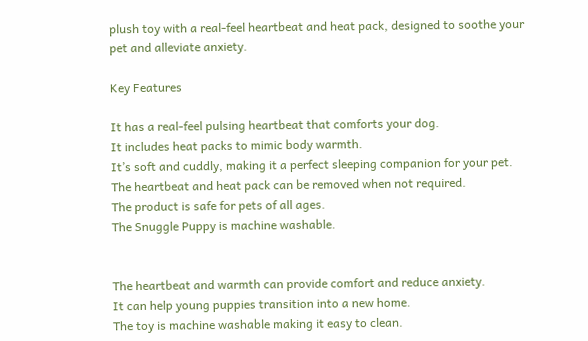plush toy with a real-feel heartbeat and heat pack, designed to soothe your pet and alleviate anxiety.

Key Features

It has a real-feel pulsing heartbeat that comforts your dog.
It includes heat packs to mimic body warmth.
It’s soft and cuddly, making it a perfect sleeping companion for your pet.
The heartbeat and heat pack can be removed when not required.
The product is safe for pets of all ages.
The Snuggle Puppy is machine washable.


The heartbeat and warmth can provide comfort and reduce anxiety.
It can help young puppies transition into a new home.
The toy is machine washable making it easy to clean.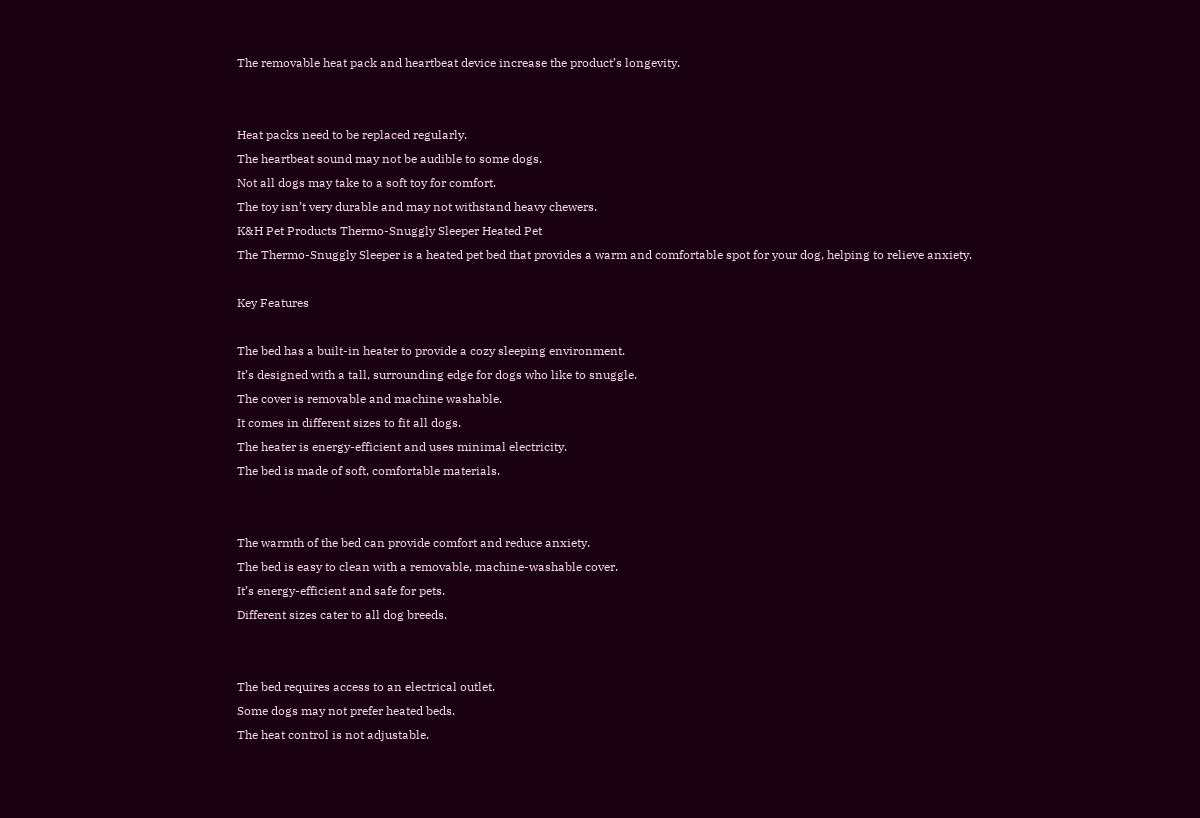The removable heat pack and heartbeat device increase the product’s longevity.


Heat packs need to be replaced regularly.
The heartbeat sound may not be audible to some dogs.
Not all dogs may take to a soft toy for comfort.
The toy isn’t very durable and may not withstand heavy chewers.
K&H Pet Products Thermo-Snuggly Sleeper Heated Pet
The Thermo-Snuggly Sleeper is a heated pet bed that provides a warm and comfortable spot for your dog, helping to relieve anxiety.

Key Features

The bed has a built-in heater to provide a cozy sleeping environment.
It’s designed with a tall, surrounding edge for dogs who like to snuggle.
The cover is removable and machine washable.
It comes in different sizes to fit all dogs.
The heater is energy-efficient and uses minimal electricity.
The bed is made of soft, comfortable materials.


The warmth of the bed can provide comfort and reduce anxiety.
The bed is easy to clean with a removable, machine-washable cover.
It’s energy-efficient and safe for pets.
Different sizes cater to all dog breeds.


The bed requires access to an electrical outlet.
Some dogs may not prefer heated beds.
The heat control is not adjustable.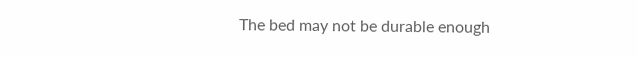The bed may not be durable enough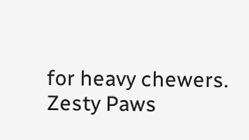for heavy chewers.
Zesty Paws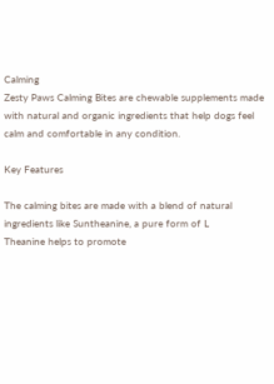Calming
Zesty Paws Calming Bites are chewable supplements made with natural and organic ingredients that help dogs feel calm and comfortable in any condition.

Key Features

The calming bites are made with a blend of natural ingredients like Suntheanine, a pure form of L
Theanine helps to promote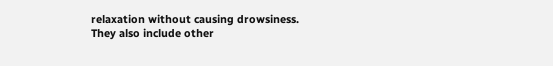relaxation without causing drowsiness.
They also include other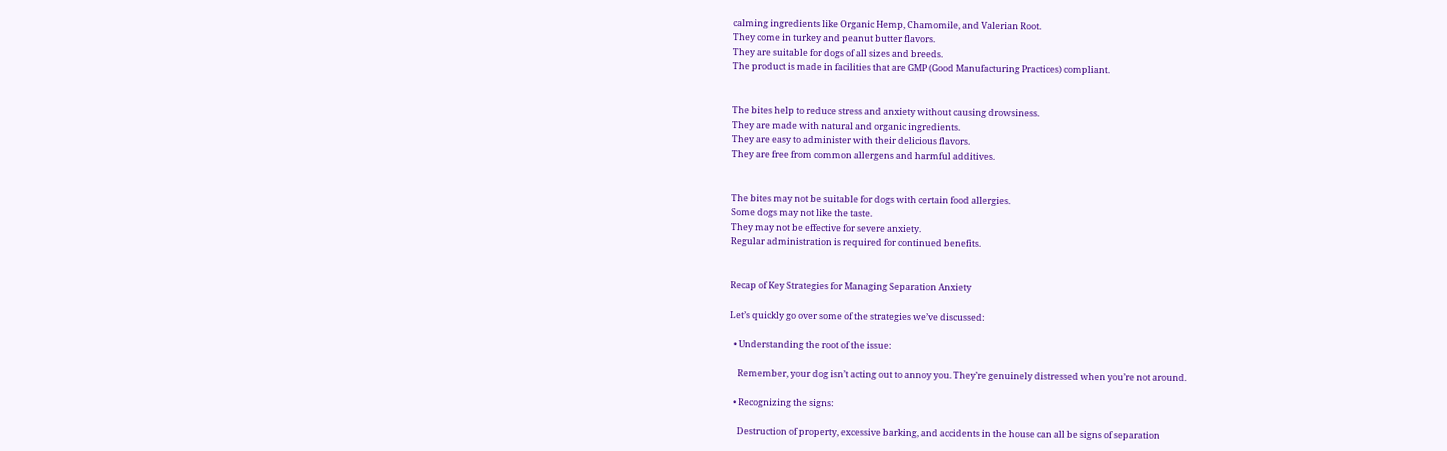calming ingredients like Organic Hemp, Chamomile, and Valerian Root.
They come in turkey and peanut butter flavors.
They are suitable for dogs of all sizes and breeds.
The product is made in facilities that are GMP (Good Manufacturing Practices) compliant.


The bites help to reduce stress and anxiety without causing drowsiness.
They are made with natural and organic ingredients.
They are easy to administer with their delicious flavors.
They are free from common allergens and harmful additives.


The bites may not be suitable for dogs with certain food allergies.
Some dogs may not like the taste.
They may not be effective for severe anxiety.
Regular administration is required for continued benefits.


Recap of Key Strategies for Managing Separation Anxiety

Let’s quickly go over some of the strategies we’ve discussed:

  • Understanding the root of the issue:

    Remember, your dog isn’t acting out to annoy you. They’re genuinely distressed when you’re not around.

  • Recognizing the signs:

    Destruction of property, excessive barking, and accidents in the house can all be signs of separation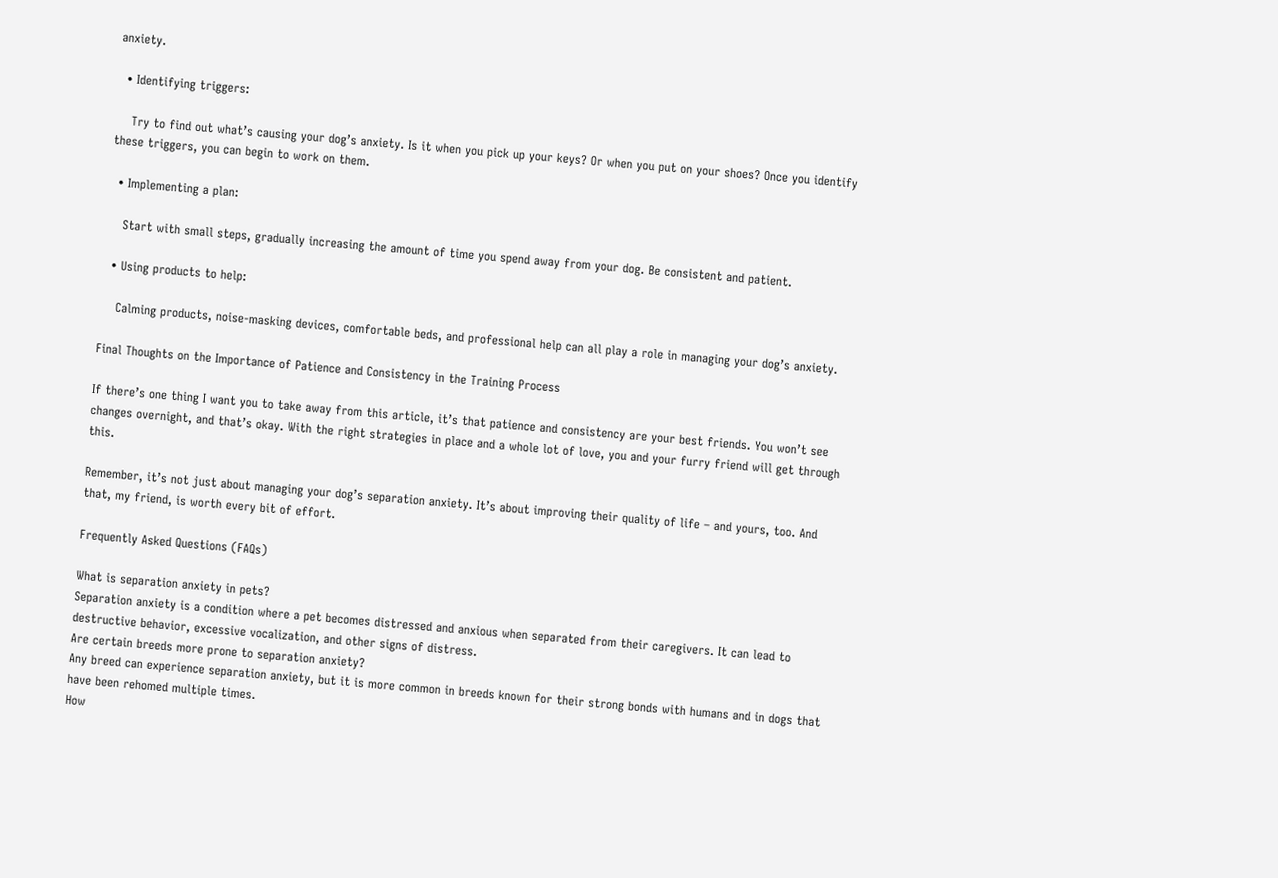anxiety.

  • Identifying triggers:

    Try to find out what’s causing your dog’s anxiety. Is it when you pick up your keys? Or when you put on your shoes? Once you identify these triggers, you can begin to work on them.

  • Implementing a plan:

    Start with small steps, gradually increasing the amount of time you spend away from your dog. Be consistent and patient.

  • Using products to help:

    Calming products, noise-masking devices, comfortable beds, and professional help can all play a role in managing your dog’s anxiety.

Final Thoughts on the Importance of Patience and Consistency in the Training Process

If there’s one thing I want you to take away from this article, it’s that patience and consistency are your best friends. You won’t see changes overnight, and that’s okay. With the right strategies in place and a whole lot of love, you and your furry friend will get through this.

Remember, it’s not just about managing your dog’s separation anxiety. It’s about improving their quality of life – and yours, too. And that, my friend, is worth every bit of effort.

Frequently Asked Questions (FAQs)

What is separation anxiety in pets?
Separation anxiety is a condition where a pet becomes distressed and anxious when separated from their caregivers. It can lead to destructive behavior, excessive vocalization, and other signs of distress.
Are certain breeds more prone to separation anxiety?
Any breed can experience separation anxiety, but it is more common in breeds known for their strong bonds with humans and in dogs that have been rehomed multiple times.
How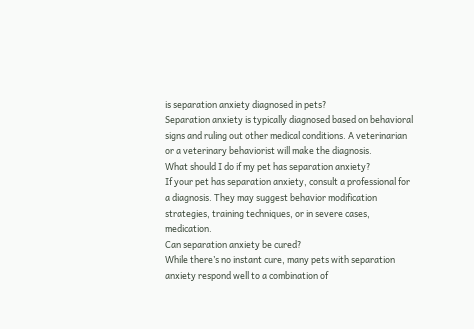is separation anxiety diagnosed in pets?
Separation anxiety is typically diagnosed based on behavioral signs and ruling out other medical conditions. A veterinarian or a veterinary behaviorist will make the diagnosis.
What should I do if my pet has separation anxiety?
If your pet has separation anxiety, consult a professional for a diagnosis. They may suggest behavior modification strategies, training techniques, or in severe cases, medication.
Can separation anxiety be cured?
While there’s no instant cure, many pets with separation anxiety respond well to a combination of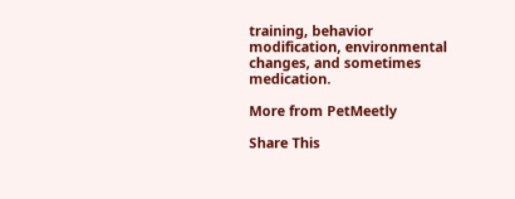training, behavior modification, environmental changes, and sometimes medication.

More from PetMeetly

Share This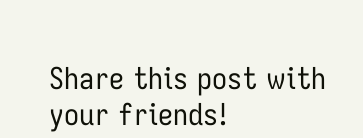Share this post with your friends!